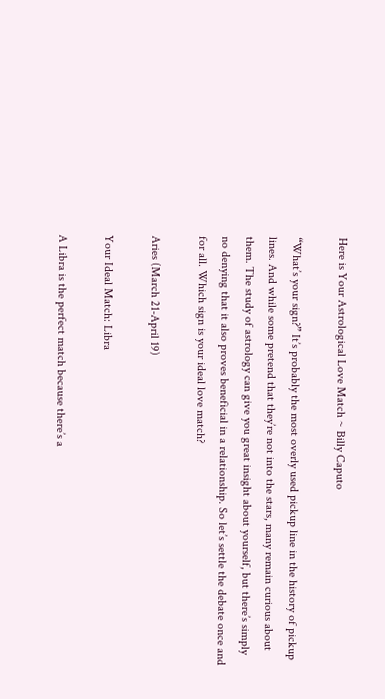Here is Your Astrological Love Match ~ Billy Caputo

“What’s your sign?” It’s probably the most overly used pickup line in the history of pickup lines. And while some pretend that they’re not into the stars, many remain curious about them. The study of astrology can give you great insight about yourself, but there’s simply no denying that it also proves beneficial in a relationship. So let’s settle the debate once and for all. Which sign is your ideal love match?

Aries (March 21-April 19)

Your Ideal Match: Libra

A Libra is the perfect match because there’s a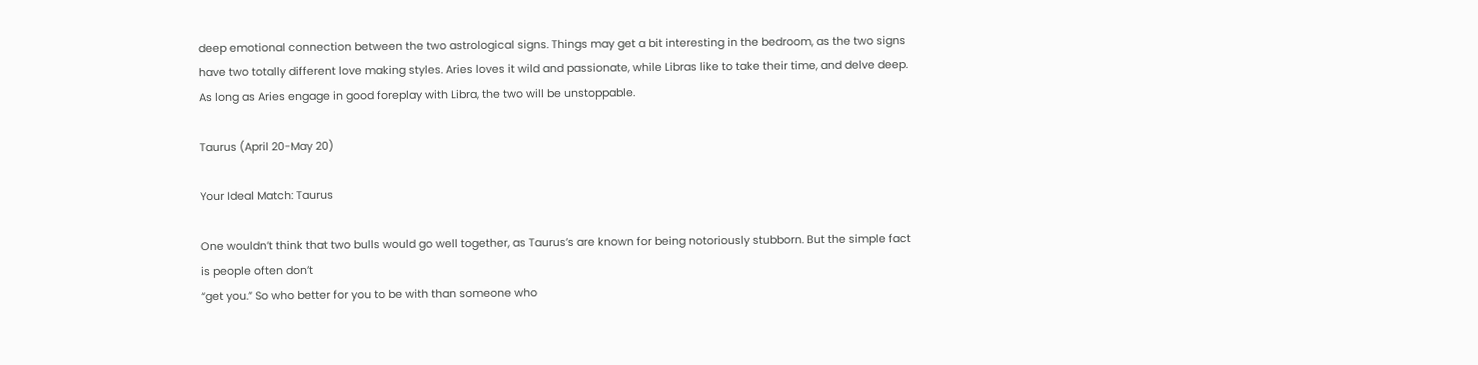deep emotional connection between the two astrological signs. Things may get a bit interesting in the bedroom, as the two signs have two totally different love making styles. Aries loves it wild and passionate, while Libras like to take their time, and delve deep. As long as Aries engage in good foreplay with Libra, the two will be unstoppable.

Taurus (April 20-May 20)

Your Ideal Match: Taurus

One wouldn’t think that two bulls would go well together, as Taurus’s are known for being notoriously stubborn. But the simple fact is people often don’t
“get you.” So who better for you to be with than someone who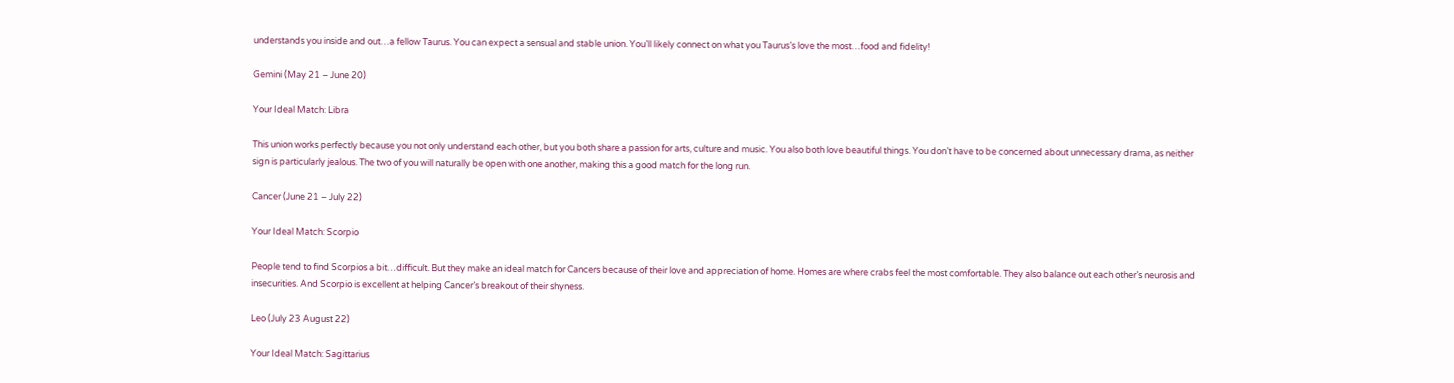understands you inside and out…a fellow Taurus. You can expect a sensual and stable union. You’ll likely connect on what you Taurus’s love the most…food and fidelity!

Gemini (May 21 – June 20)

Your Ideal Match: Libra

This union works perfectly because you not only understand each other, but you both share a passion for arts, culture and music. You also both love beautiful things. You don’t have to be concerned about unnecessary drama, as neither sign is particularly jealous. The two of you will naturally be open with one another, making this a good match for the long run.

Cancer (June 21 – July 22)

Your Ideal Match: Scorpio

People tend to find Scorpios a bit…difficult. But they make an ideal match for Cancers because of their love and appreciation of home. Homes are where crabs feel the most comfortable. They also balance out each other’s neurosis and insecurities. And Scorpio is excellent at helping Cancer’s breakout of their shyness.

Leo (July 23 August 22)

Your Ideal Match: Sagittarius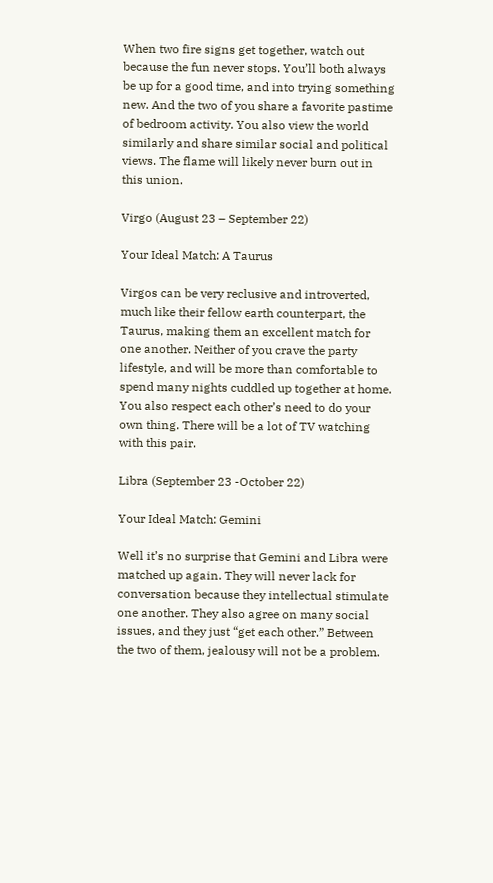When two fire signs get together, watch out because the fun never stops. You’ll both always be up for a good time, and into trying something new. And the two of you share a favorite pastime of bedroom activity. You also view the world similarly and share similar social and political views. The flame will likely never burn out in this union.

Virgo (August 23 – September 22)

Your Ideal Match: A Taurus

Virgos can be very reclusive and introverted, much like their fellow earth counterpart, the Taurus, making them an excellent match for one another. Neither of you crave the party lifestyle, and will be more than comfortable to spend many nights cuddled up together at home. You also respect each other’s need to do your own thing. There will be a lot of TV watching with this pair.

Libra (September 23 -October 22)

Your Ideal Match: Gemini

Well it’s no surprise that Gemini and Libra were matched up again. They will never lack for conversation because they intellectual stimulate one another. They also agree on many social issues, and they just “get each other.” Between the two of them, jealousy will not be a problem.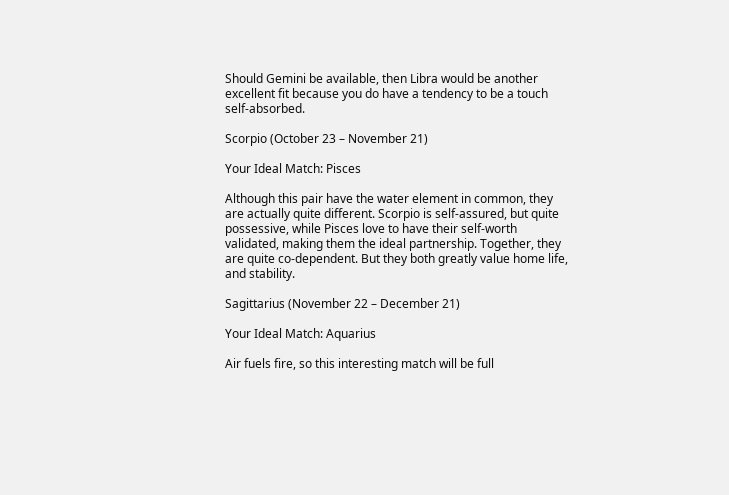Should Gemini be available, then Libra would be another excellent fit because you do have a tendency to be a touch self-absorbed.

Scorpio (October 23 – November 21)

Your Ideal Match: Pisces

Although this pair have the water element in common, they are actually quite different. Scorpio is self-assured, but quite possessive, while Pisces love to have their self-worth validated, making them the ideal partnership. Together, they are quite co-dependent. But they both greatly value home life, and stability.

Sagittarius (November 22 – December 21)

Your Ideal Match: Aquarius

Air fuels fire, so this interesting match will be full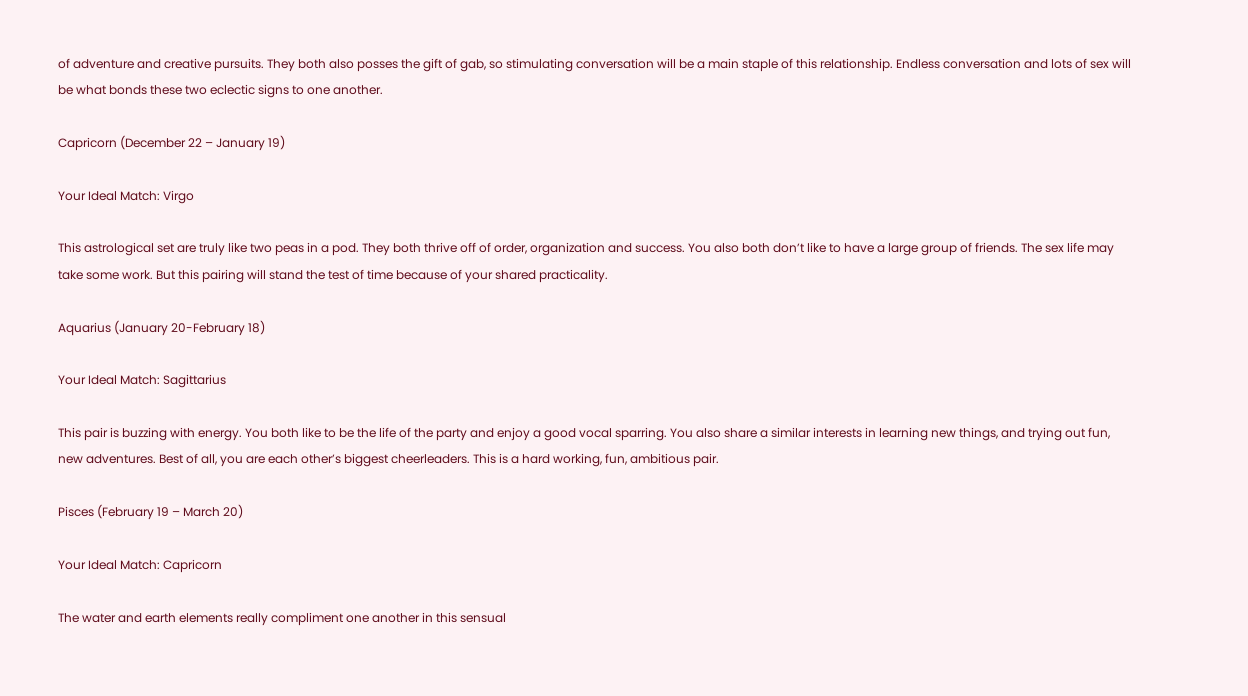of adventure and creative pursuits. They both also posses the gift of gab, so stimulating conversation will be a main staple of this relationship. Endless conversation and lots of sex will be what bonds these two eclectic signs to one another.

Capricorn (December 22 – January 19)

Your Ideal Match: Virgo

This astrological set are truly like two peas in a pod. They both thrive off of order, organization and success. You also both don’t like to have a large group of friends. The sex life may take some work. But this pairing will stand the test of time because of your shared practicality.

Aquarius (January 20-February 18)

Your Ideal Match: Sagittarius

This pair is buzzing with energy. You both like to be the life of the party and enjoy a good vocal sparring. You also share a similar interests in learning new things, and trying out fun, new adventures. Best of all, you are each other’s biggest cheerleaders. This is a hard working, fun, ambitious pair.

Pisces (February 19 – March 20)

Your Ideal Match: Capricorn

The water and earth elements really compliment one another in this sensual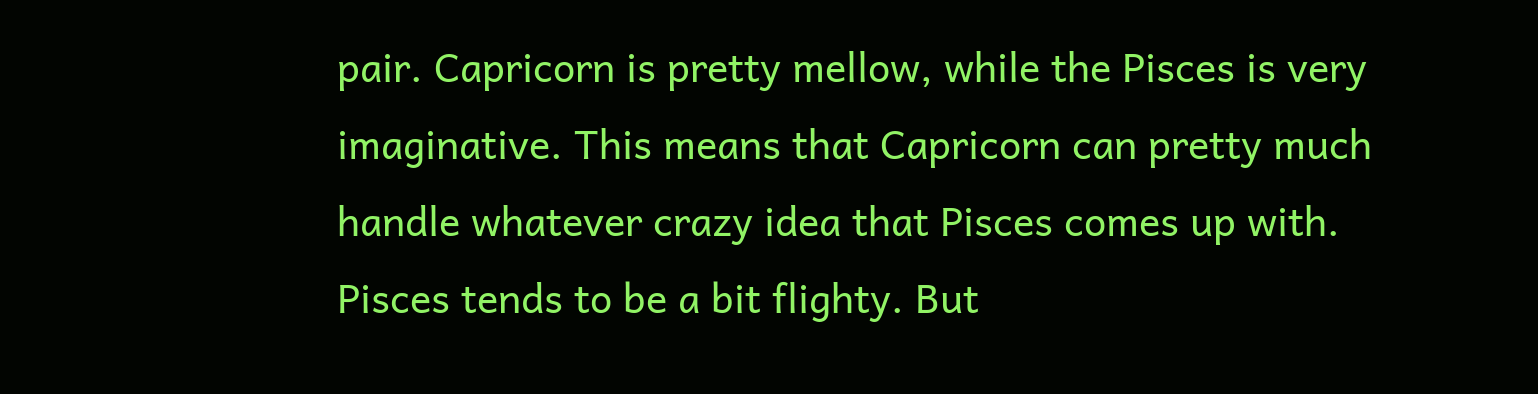pair. Capricorn is pretty mellow, while the Pisces is very imaginative. This means that Capricorn can pretty much handle whatever crazy idea that Pisces comes up with. Pisces tends to be a bit flighty. But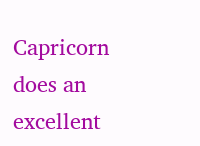Capricorn does an excellent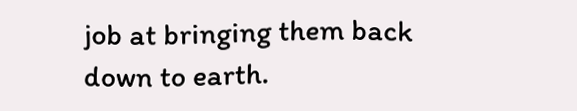job at bringing them back down to earth.